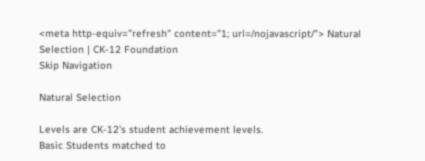<meta http-equiv="refresh" content="1; url=/nojavascript/"> Natural Selection | CK-12 Foundation
Skip Navigation

Natural Selection

Levels are CK-12's student achievement levels.
Basic Students matched to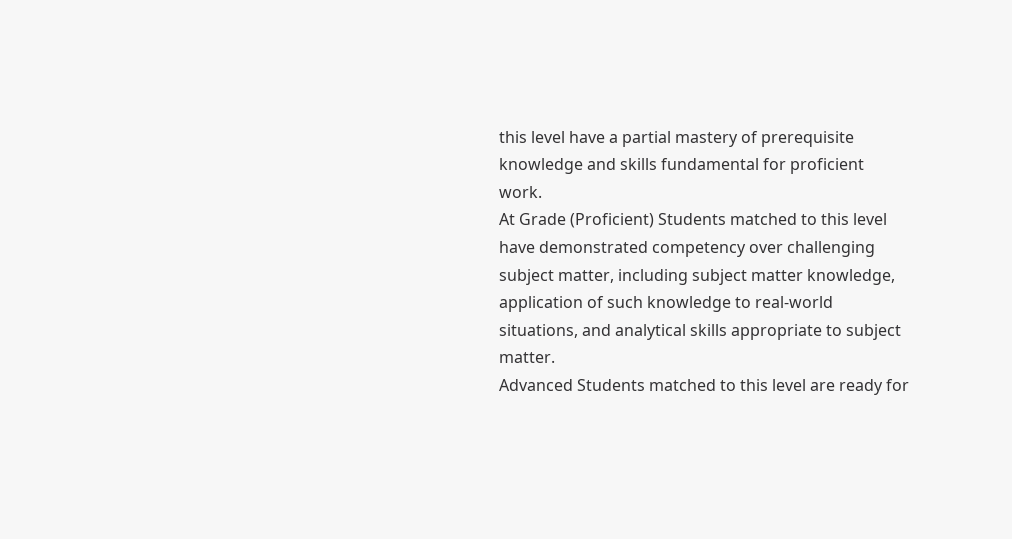this level have a partial mastery of prerequisite knowledge and skills fundamental for proficient work.
At Grade (Proficient) Students matched to this level have demonstrated competency over challenging subject matter, including subject matter knowledge, application of such knowledge to real-world situations, and analytical skills appropriate to subject matter.
Advanced Students matched to this level are ready for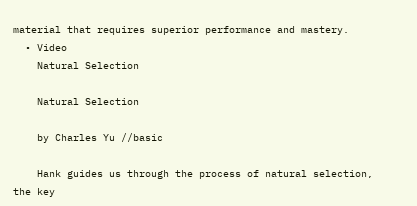material that requires superior performance and mastery.
  • Video
    Natural Selection

    Natural Selection

    by Charles Yu //basic

    Hank guides us through the process of natural selection, the key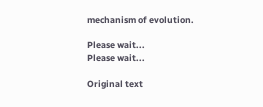mechanism of evolution.

Please wait...
Please wait...

Original text